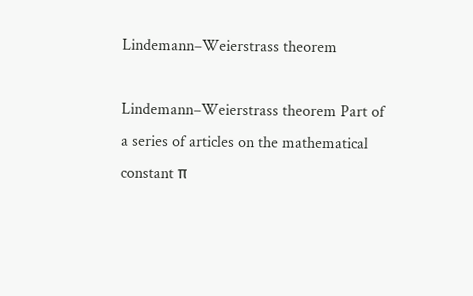Lindemann–Weierstrass theorem

Lindemann–Weierstrass theorem Part of a series of articles on the mathematical constant π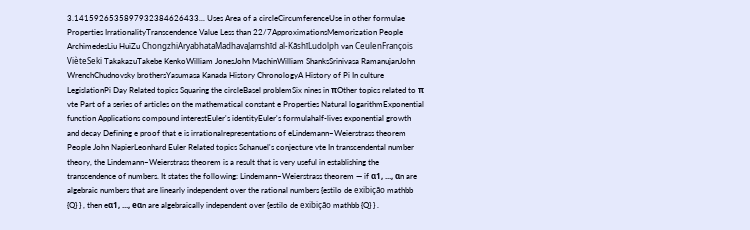3.1415926535897932384626433... Uses Area of a circleCircumferenceUse in other formulae Properties IrrationalityTranscendence Value Less than 22/7ApproximationsMemorization People ArchimedesLiu HuiZu ChongzhiAryabhataMadhavaJamshīd al-KāshīLudolph van CeulenFrançois VièteSeki TakakazuTakebe KenkoWilliam JonesJohn MachinWilliam ShanksSrinivasa RamanujanJohn WrenchChudnovsky brothersYasumasa Kanada History ChronologyA History of Pi In culture LegislationPi Day Related topics Squaring the circleBasel problemSix nines in πOther topics related to π vte Part of a series of articles on the mathematical constant e Properties Natural logarithmExponential function Applications compound interestEuler's identityEuler's formulahalf-lives exponential growth and decay Defining e proof that e is irrationalrepresentations of eLindemann–Weierstrass theorem People John NapierLeonhard Euler Related topics Schanuel's conjecture vte In transcendental number theory, the Lindemann–Weierstrass theorem is a result that is very useful in establishing the transcendence of numbers. It states the following: Lindemann–Weierstrass theorem — if α1, ..., αn are algebraic numbers that are linearly independent over the rational numbers {estilo de exibição mathbb {Q} } , then eα1, ..., eαn are algebraically independent over {estilo de exibição mathbb {Q} } .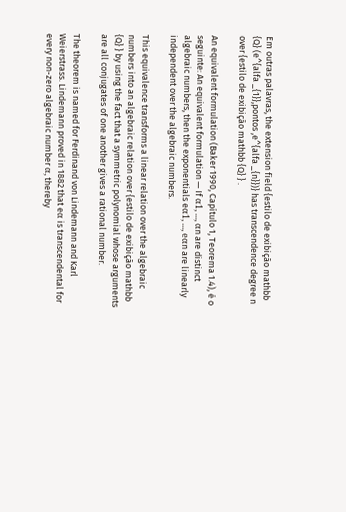Em outras palavras, the extension field {estilo de exibição mathbb {Q} (e^{alfa _{1}},pontos ,e^{alfa _{n}})} has transcendence degree n over {estilo de exibição mathbb {Q} } .

An equivalent formulation (Baker 1990, Capítulo 1, Teorema 1.4), é o seguinte: An equivalent formulation — If α1, ..., αn are distinct algebraic numbers, then the exponentials eα1, ..., eαn are linearly independent over the algebraic numbers.

This equivalence transforms a linear relation over the algebraic numbers into an algebraic relation over {estilo de exibição mathbb {Q} } by using the fact that a symmetric polynomial whose arguments are all conjugates of one another gives a rational number.

The theorem is named for Ferdinand von Lindemann and Karl Weierstrass. Lindemann proved in 1882 that eα is transcendental for every non-zero algebraic number α, thereby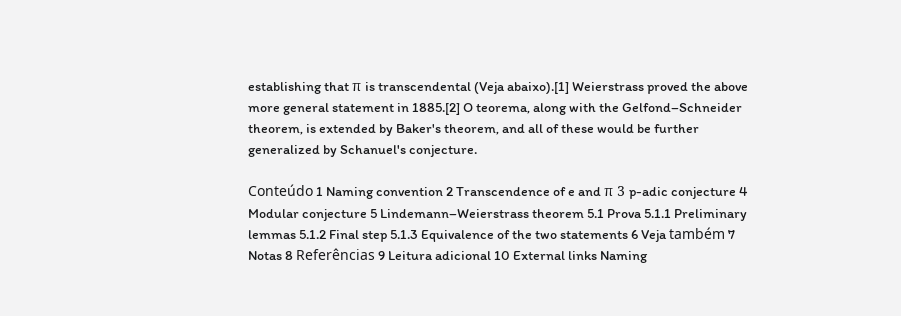establishing that π is transcendental (Veja abaixo).[1] Weierstrass proved the above more general statement in 1885.[2] O teorema, along with the Gelfond–Schneider theorem, is extended by Baker's theorem, and all of these would be further generalized by Schanuel's conjecture.

Conteúdo 1 Naming convention 2 Transcendence of e and π 3 p-adic conjecture 4 Modular conjecture 5 Lindemann–Weierstrass theorem 5.1 Prova 5.1.1 Preliminary lemmas 5.1.2 Final step 5.1.3 Equivalence of the two statements 6 Veja também 7 Notas 8 Referências 9 Leitura adicional 10 External links Naming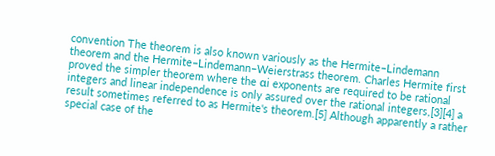convention The theorem is also known variously as the Hermite–Lindemann theorem and the Hermite–Lindemann–Weierstrass theorem. Charles Hermite first proved the simpler theorem where the αi exponents are required to be rational integers and linear independence is only assured over the rational integers,[3][4] a result sometimes referred to as Hermite's theorem.[5] Although apparently a rather special case of the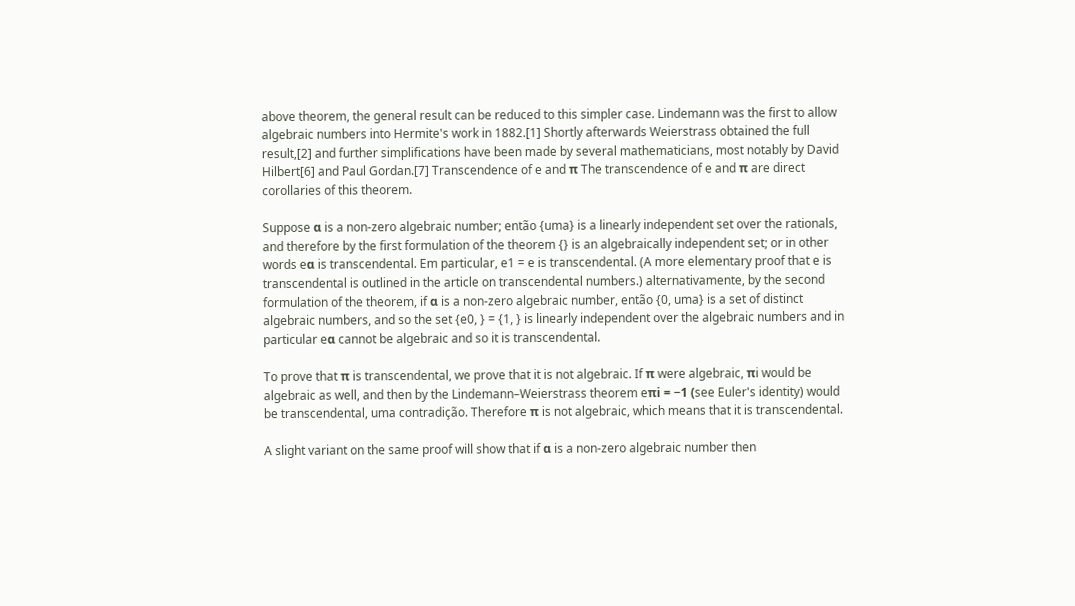above theorem, the general result can be reduced to this simpler case. Lindemann was the first to allow algebraic numbers into Hermite's work in 1882.[1] Shortly afterwards Weierstrass obtained the full result,[2] and further simplifications have been made by several mathematicians, most notably by David Hilbert[6] and Paul Gordan.[7] Transcendence of e and π The transcendence of e and π are direct corollaries of this theorem.

Suppose α is a non-zero algebraic number; então {uma} is a linearly independent set over the rationals, and therefore by the first formulation of the theorem {} is an algebraically independent set; or in other words eα is transcendental. Em particular, e1 = e is transcendental. (A more elementary proof that e is transcendental is outlined in the article on transcendental numbers.) alternativamente, by the second formulation of the theorem, if α is a non-zero algebraic number, então {0, uma} is a set of distinct algebraic numbers, and so the set {e0, } = {1, } is linearly independent over the algebraic numbers and in particular eα cannot be algebraic and so it is transcendental.

To prove that π is transcendental, we prove that it is not algebraic. If π were algebraic, πi would be algebraic as well, and then by the Lindemann–Weierstrass theorem eπi = −1 (see Euler's identity) would be transcendental, uma contradição. Therefore π is not algebraic, which means that it is transcendental.

A slight variant on the same proof will show that if α is a non-zero algebraic number then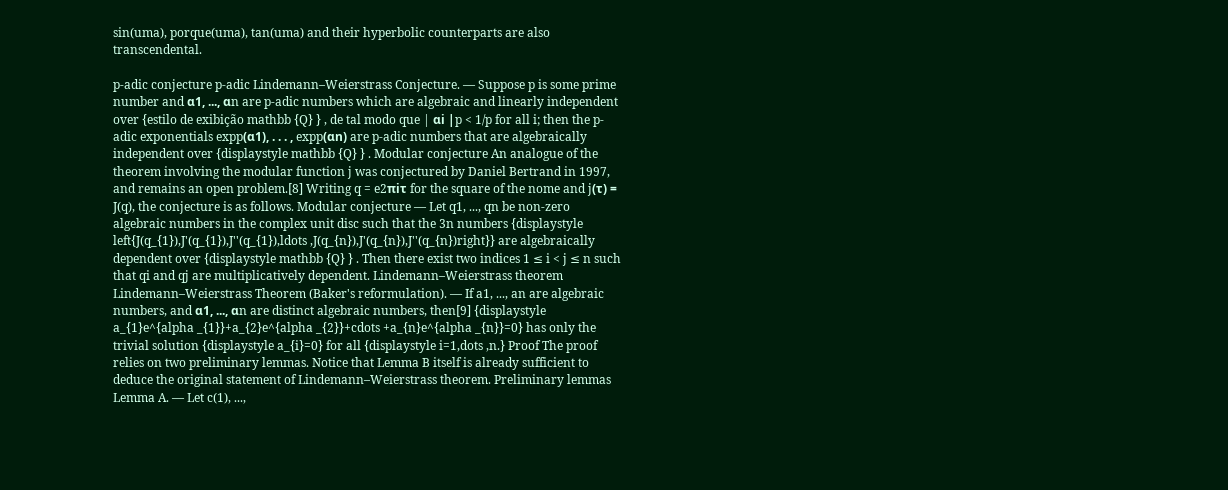sin(uma), porque(uma), tan(uma) and their hyperbolic counterparts are also transcendental.

p-adic conjecture p-adic Lindemann–Weierstrass Conjecture. — Suppose p is some prime number and α1, ..., αn are p-adic numbers which are algebraic and linearly independent over {estilo de exibição mathbb {Q} } , de tal modo que | αi |p < 1/p for all i; then the p-adic exponentials expp(α1), . . . , expp(αn) are p-adic numbers that are algebraically independent over {displaystyle mathbb {Q} } . Modular conjecture An analogue of the theorem involving the modular function j was conjectured by Daniel Bertrand in 1997, and remains an open problem.[8] Writing q = e2πiτ for the square of the nome and j(τ) = J(q), the conjecture is as follows. Modular conjecture — Let q1, ..., qn be non-zero algebraic numbers in the complex unit disc such that the 3n numbers {displaystyle left{J(q_{1}),J'(q_{1}),J''(q_{1}),ldots ,J(q_{n}),J'(q_{n}),J''(q_{n})right}} are algebraically dependent over {displaystyle mathbb {Q} } . Then there exist two indices 1 ≤ i < j ≤ n such that qi and qj are multiplicatively dependent. Lindemann–Weierstrass theorem Lindemann–Weierstrass Theorem (Baker's reformulation). — If a1, ..., an are algebraic numbers, and α1, ..., αn are distinct algebraic numbers, then[9] {displaystyle a_{1}e^{alpha _{1}}+a_{2}e^{alpha _{2}}+cdots +a_{n}e^{alpha _{n}}=0} has only the trivial solution {displaystyle a_{i}=0} for all {displaystyle i=1,dots ,n.} Proof The proof relies on two preliminary lemmas. Notice that Lemma B itself is already sufficient to deduce the original statement of Lindemann–Weierstrass theorem. Preliminary lemmas Lemma A. — Let c(1), ...,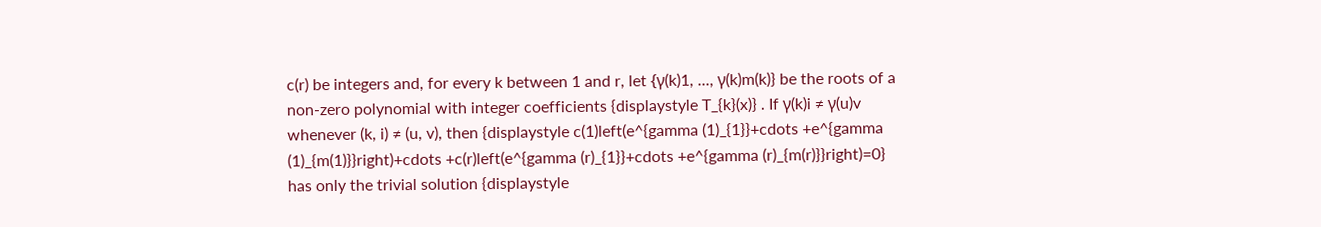c(r) be integers and, for every k between 1 and r, let {γ(k)1, ..., γ(k)m(k)} be the roots of a non-zero polynomial with integer coefficients {displaystyle T_{k}(x)} . If γ(k)i ≠ γ(u)v whenever (k, i) ≠ (u, v), then {displaystyle c(1)left(e^{gamma (1)_{1}}+cdots +e^{gamma (1)_{m(1)}}right)+cdots +c(r)left(e^{gamma (r)_{1}}+cdots +e^{gamma (r)_{m(r)}}right)=0} has only the trivial solution {displaystyle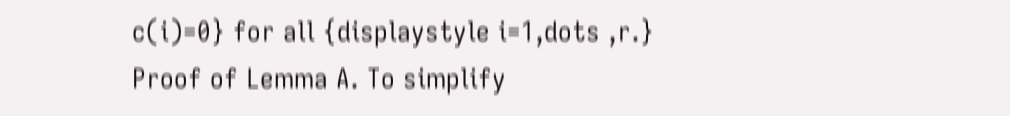c(i)=0} for all {displaystyle i=1,dots ,r.} Proof of Lemma A. To simplify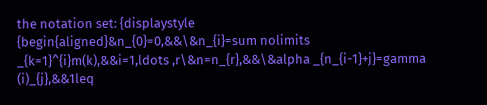the notation set: {displaystyle {begin{aligned}&n_{0}=0,&&\&n_{i}=sum nolimits _{k=1}^{i}m(k),&&i=1,ldots ,r\&n=n_{r},&&\&alpha _{n_{i-1}+j}=gamma (i)_{j},&&1leq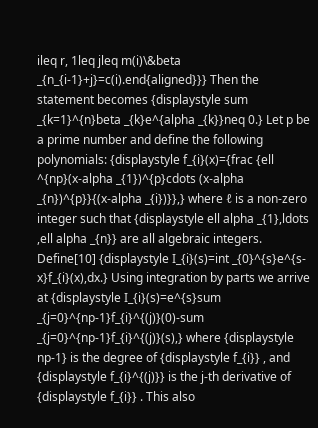ileq r, 1leq jleq m(i)\&beta _{n_{i-1}+j}=c(i).end{aligned}}} Then the statement becomes {displaystyle sum _{k=1}^{n}beta _{k}e^{alpha _{k}}neq 0.} Let p be a prime number and define the following polynomials: {displaystyle f_{i}(x)={frac {ell ^{np}(x-alpha _{1})^{p}cdots (x-alpha _{n})^{p}}{(x-alpha _{i})}},} where ℓ is a non-zero integer such that {displaystyle ell alpha _{1},ldots ,ell alpha _{n}} are all algebraic integers. Define[10] {displaystyle I_{i}(s)=int _{0}^{s}e^{s-x}f_{i}(x),dx.} Using integration by parts we arrive at {displaystyle I_{i}(s)=e^{s}sum _{j=0}^{np-1}f_{i}^{(j)}(0)-sum _{j=0}^{np-1}f_{i}^{(j)}(s),} where {displaystyle np-1} is the degree of {displaystyle f_{i}} , and {displaystyle f_{i}^{(j)}} is the j-th derivative of {displaystyle f_{i}} . This also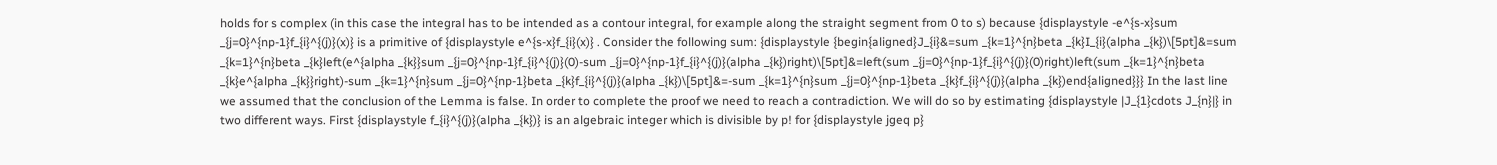holds for s complex (in this case the integral has to be intended as a contour integral, for example along the straight segment from 0 to s) because {displaystyle -e^{s-x}sum _{j=0}^{np-1}f_{i}^{(j)}(x)} is a primitive of {displaystyle e^{s-x}f_{i}(x)} . Consider the following sum: {displaystyle {begin{aligned}J_{i}&=sum _{k=1}^{n}beta _{k}I_{i}(alpha _{k})\[5pt]&=sum _{k=1}^{n}beta _{k}left(e^{alpha _{k}}sum _{j=0}^{np-1}f_{i}^{(j)}(0)-sum _{j=0}^{np-1}f_{i}^{(j)}(alpha _{k})right)\[5pt]&=left(sum _{j=0}^{np-1}f_{i}^{(j)}(0)right)left(sum _{k=1}^{n}beta _{k}e^{alpha _{k}}right)-sum _{k=1}^{n}sum _{j=0}^{np-1}beta _{k}f_{i}^{(j)}(alpha _{k})\[5pt]&=-sum _{k=1}^{n}sum _{j=0}^{np-1}beta _{k}f_{i}^{(j)}(alpha _{k})end{aligned}}} In the last line we assumed that the conclusion of the Lemma is false. In order to complete the proof we need to reach a contradiction. We will do so by estimating {displaystyle |J_{1}cdots J_{n}|} in two different ways. First {displaystyle f_{i}^{(j)}(alpha _{k})} is an algebraic integer which is divisible by p! for {displaystyle jgeq p}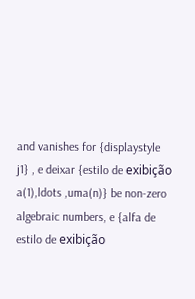and vanishes for {displaystyle j1} , e deixar {estilo de exibição a(1),ldots ,uma(n)} be non-zero algebraic numbers, e {alfa de estilo de exibição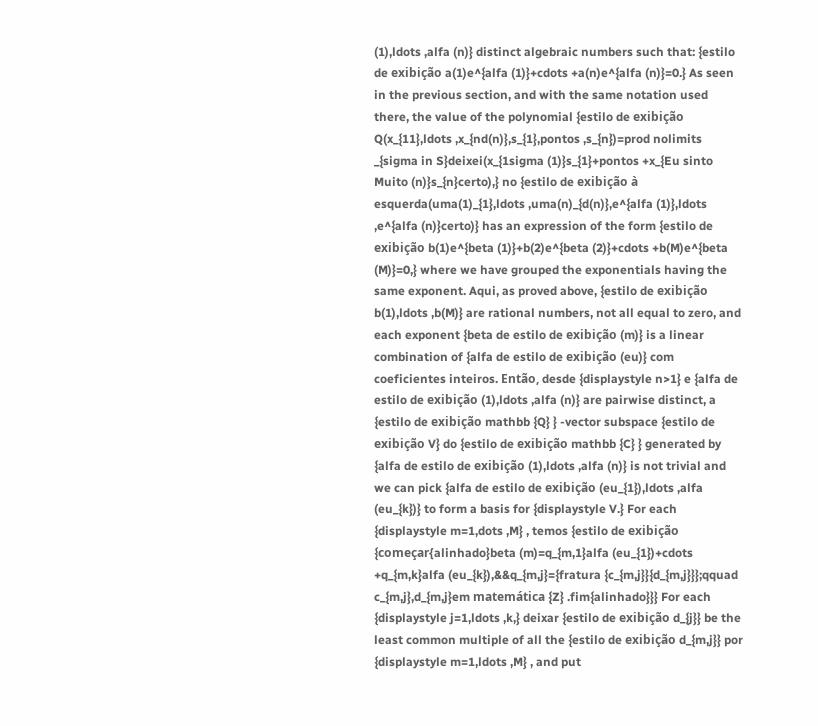(1),ldots ,alfa (n)} distinct algebraic numbers such that: {estilo de exibição a(1)e^{alfa (1)}+cdots +a(n)e^{alfa (n)}=0.} As seen in the previous section, and with the same notation used there, the value of the polynomial {estilo de exibição Q(x_{11},ldots ,x_{nd(n)},s_{1},pontos ,s_{n})=prod nolimits _{sigma in S}deixei(x_{1sigma (1)}s_{1}+pontos +x_{Eu sinto Muito (n)}s_{n}certo),} no {estilo de exibição à esquerda(uma(1)_{1},ldots ,uma(n)_{d(n)},e^{alfa (1)},ldots ,e^{alfa (n)}certo)} has an expression of the form {estilo de exibição b(1)e^{beta (1)}+b(2)e^{beta (2)}+cdots +b(M)e^{beta (M)}=0,} where we have grouped the exponentials having the same exponent. Aqui, as proved above, {estilo de exibição b(1),ldots ,b(M)} are rational numbers, not all equal to zero, and each exponent {beta de estilo de exibição (m)} is a linear combination of {alfa de estilo de exibição (eu)} com coeficientes inteiros. Então, desde {displaystyle n>1} e {alfa de estilo de exibição (1),ldots ,alfa (n)} are pairwise distinct, a {estilo de exibição mathbb {Q} } -vector subspace {estilo de exibição V} do {estilo de exibição mathbb {C} } generated by {alfa de estilo de exibição (1),ldots ,alfa (n)} is not trivial and we can pick {alfa de estilo de exibição (eu_{1}),ldots ,alfa (eu_{k})} to form a basis for {displaystyle V.} For each {displaystyle m=1,dots ,M} , temos {estilo de exibição {começar{alinhado}beta (m)=q_{m,1}alfa (eu_{1})+cdots +q_{m,k}alfa (eu_{k}),&&q_{m,j}={fratura {c_{m,j}}{d_{m,j}}};qquad c_{m,j},d_{m,j}em matemática {Z} .fim{alinhado}}} For each {displaystyle j=1,ldots ,k,} deixar {estilo de exibição d_{j}} be the least common multiple of all the {estilo de exibição d_{m,j}} por {displaystyle m=1,ldots ,M} , and put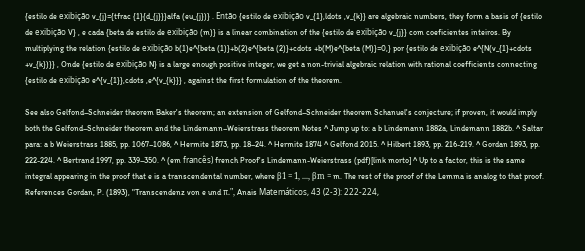{estilo de exibição v_{j}={tfrac {1}{d_{j}}}alfa (eu_{j})} . Então {estilo de exibição v_{1},ldots ,v_{k}} are algebraic numbers, they form a basis of {estilo de exibição V} , e cada {beta de estilo de exibição (m)} is a linear combination of the {estilo de exibição v_{j}} com coeficientes inteiros. By multiplying the relation {estilo de exibição b(1)e^{beta (1)}+b(2)e^{beta (2)}+cdots +b(M)e^{beta (M)}=0,} por {estilo de exibição e^{N(v_{1}+cdots +v_{k})}} , Onde {estilo de exibição N} is a large enough positive integer, we get a non-trivial algebraic relation with rational coefficients connecting {estilo de exibição e^{v_{1}},cdots ,e^{v_{k}}} , against the first formulation of the theorem.

See also Gelfond–Schneider theorem Baker's theorem; an extension of Gelfond–Schneider theorem Schanuel's conjecture; if proven, it would imply both the Gelfond–Schneider theorem and the Lindemann–Weierstrass theorem Notes ^ Jump up to: a b Lindemann 1882a, Lindemann 1882b. ^ Saltar para: a b Weierstrass 1885, pp. 1067–1086, ^ Hermite 1873, pp. 18–24. ^ Hermite 1874 ^ Gelfond 2015. ^ Hilbert 1893, pp. 216-219. ^ Gordan 1893, pp. 222-224. ^ Bertrand 1997, pp. 339–350. ^ (em francês) french Proof's Lindemann-Weierstrass (pdf)[link morto] ^ Up to a factor, this is the same integral appearing in the proof that e is a transcendental number, where β1 = 1, ..., βm = m. The rest of the proof of the Lemma is analog to that proof. References Gordan, P. (1893), "Transcendenz von e und π.", Anais Matemáticos, 43 (2-3): 222-224,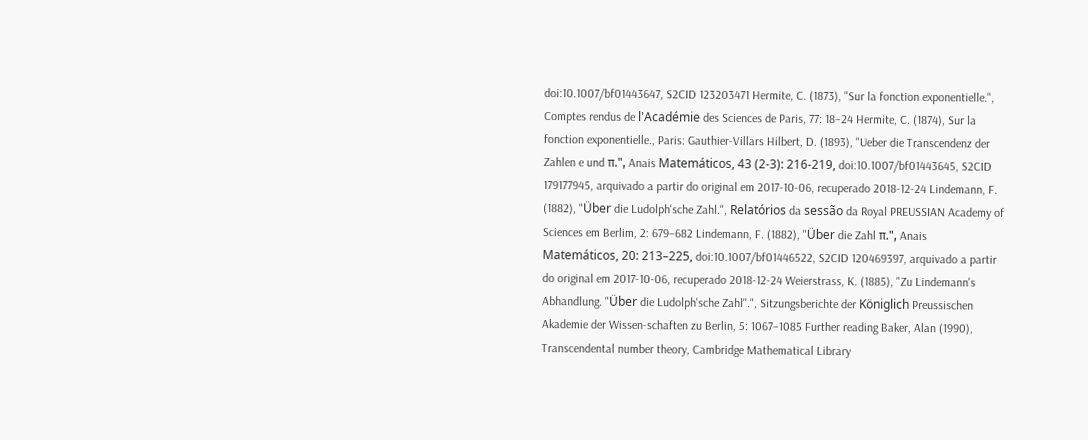doi:10.1007/bf01443647, S2CID 123203471 Hermite, C. (1873), "Sur la fonction exponentielle.", Comptes rendus de l'Académie des Sciences de Paris, 77: 18–24 Hermite, C. (1874), Sur la fonction exponentielle., Paris: Gauthier-Villars Hilbert, D. (1893), "Ueber die Transcendenz der Zahlen e und π.", Anais Matemáticos, 43 (2-3): 216-219, doi:10.1007/bf01443645, S2CID 179177945, arquivado a partir do original em 2017-10-06, recuperado 2018-12-24 Lindemann, F. (1882), "Über die Ludolph'sche Zahl.", Relatórios da sessão da Royal PREUSSIAN Academy of Sciences em Berlim, 2: 679–682 Lindemann, F. (1882), "Über die Zahl π.", Anais Matemáticos, 20: 213–225, doi:10.1007/bf01446522, S2CID 120469397, arquivado a partir do original em 2017-10-06, recuperado 2018-12-24 Weierstrass, K. (1885), "Zu Lindemann's Abhandlung. "Über die Ludolph'sche Zahl".", Sitzungsberichte der Königlich Preussischen Akademie der Wissen-schaften zu Berlin, 5: 1067–1085 Further reading Baker, Alan (1990), Transcendental number theory, Cambridge Mathematical Library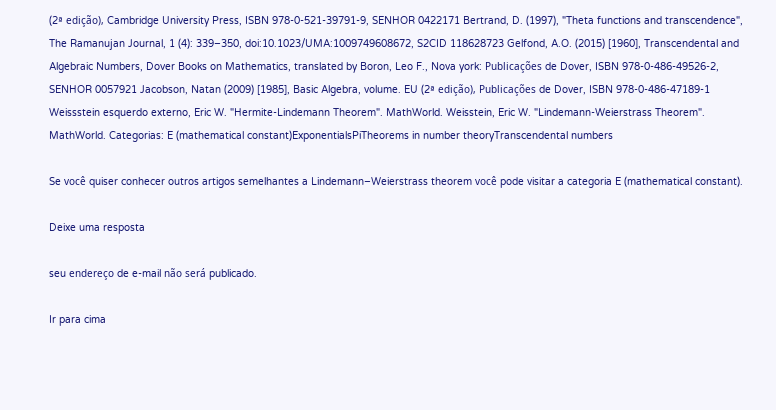(2ª edição), Cambridge University Press, ISBN 978-0-521-39791-9, SENHOR 0422171 Bertrand, D. (1997), "Theta functions and transcendence", The Ramanujan Journal, 1 (4): 339–350, doi:10.1023/UMA:1009749608672, S2CID 118628723 Gelfond, A.O. (2015) [1960], Transcendental and Algebraic Numbers, Dover Books on Mathematics, translated by Boron, Leo F., Nova york: Publicações de Dover, ISBN 978-0-486-49526-2, SENHOR 0057921 Jacobson, Natan (2009) [1985], Basic Algebra, volume. EU (2ª edição), Publicações de Dover, ISBN 978-0-486-47189-1 Weissstein esquerdo externo, Eric W. "Hermite-Lindemann Theorem". MathWorld. Weisstein, Eric W. "Lindemann-Weierstrass Theorem". MathWorld. Categorias: E (mathematical constant)ExponentialsPiTheorems in number theoryTranscendental numbers

Se você quiser conhecer outros artigos semelhantes a Lindemann–Weierstrass theorem você pode visitar a categoria E (mathematical constant).

Deixe uma resposta

seu endereço de e-mail não será publicado.

Ir para cima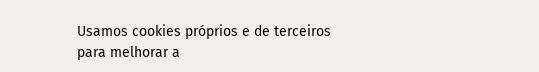Usamos cookies próprios e de terceiros para melhorar a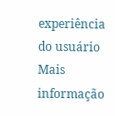experiência do usuário Mais informação